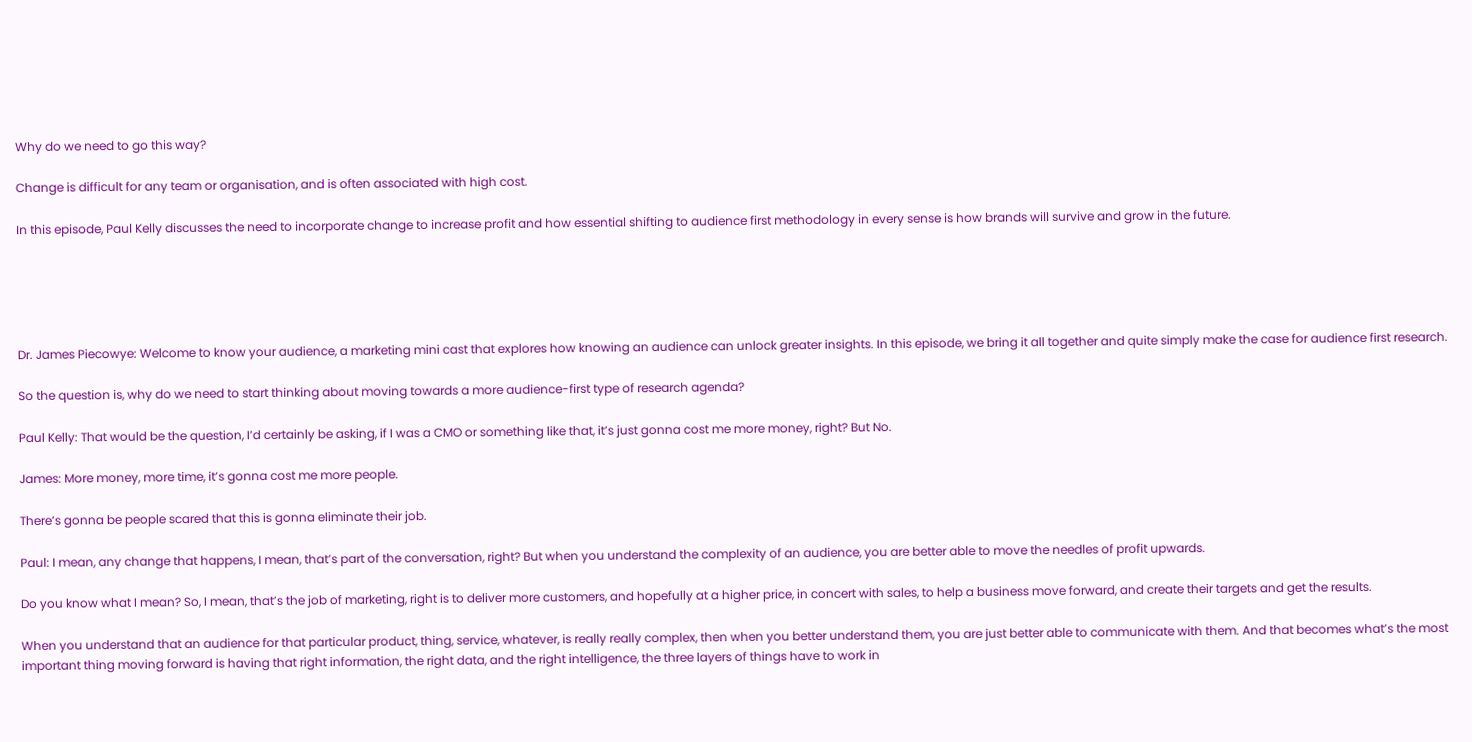Why do we need to go this way?

Change is difficult for any team or organisation, and is often associated with high cost.

In this episode, Paul Kelly discusses the need to incorporate change to increase profit and how essential shifting to audience first methodology in every sense is how brands will survive and grow in the future.





Dr. James Piecowye: Welcome to know your audience, a marketing mini cast that explores how knowing an audience can unlock greater insights. In this episode, we bring it all together and quite simply make the case for audience first research.

So the question is, why do we need to start thinking about moving towards a more audience-first type of research agenda?

Paul Kelly: That would be the question, I’d certainly be asking, if I was a CMO or something like that, it’s just gonna cost me more money, right? But No.

James: More money, more time, it’s gonna cost me more people.

There’s gonna be people scared that this is gonna eliminate their job.

Paul: I mean, any change that happens, I mean, that’s part of the conversation, right? But when you understand the complexity of an audience, you are better able to move the needles of profit upwards.

Do you know what I mean? So, I mean, that’s the job of marketing, right is to deliver more customers, and hopefully at a higher price, in concert with sales, to help a business move forward, and create their targets and get the results.

When you understand that an audience for that particular product, thing, service, whatever, is really really complex, then when you better understand them, you are just better able to communicate with them. And that becomes what’s the most important thing moving forward is having that right information, the right data, and the right intelligence, the three layers of things have to work in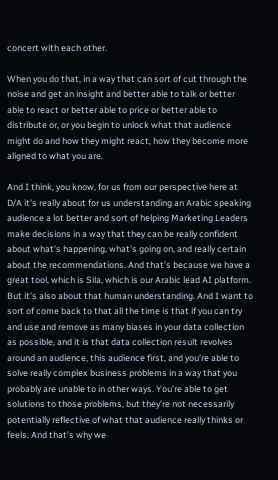concert with each other.

When you do that, in a way that can sort of cut through the noise and get an insight and better able to talk or better able to react or better able to price or better able to distribute or, or you begin to unlock what that audience might do and how they might react, how they become more aligned to what you are.

And I think, you know, for us from our perspective here at D/A it’s really about for us understanding an Arabic speaking audience a lot better and sort of helping Marketing Leaders make decisions in a way that they can be really confident about what’s happening, what’s going on, and really certain about the recommendations. And that’s because we have a great tool, which is Sila, which is our Arabic lead AI platform. But it’s also about that human understanding. And I want to sort of come back to that all the time is that if you can try and use and remove as many biases in your data collection as possible, and it is that data collection result revolves around an audience, this audience first, and you’re able to solve really complex business problems in a way that you probably are unable to in other ways. You’re able to get solutions to those problems, but they’re not necessarily potentially reflective of what that audience really thinks or feels. And that’s why we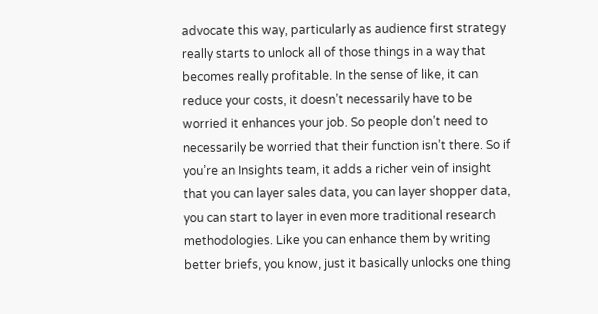advocate this way, particularly as audience first strategy really starts to unlock all of those things in a way that becomes really profitable. In the sense of like, it can reduce your costs, it doesn’t necessarily have to be worried it enhances your job. So people don’t need to necessarily be worried that their function isn’t there. So if you’re an Insights team, it adds a richer vein of insight that you can layer sales data, you can layer shopper data, you can start to layer in even more traditional research methodologies. Like you can enhance them by writing better briefs, you know, just it basically unlocks one thing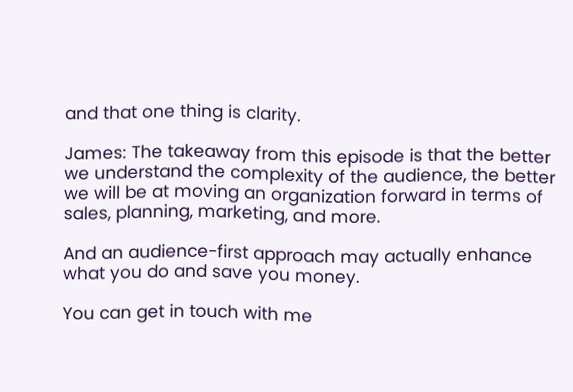and that one thing is clarity.

James: The takeaway from this episode is that the better we understand the complexity of the audience, the better we will be at moving an organization forward in terms of sales, planning, marketing, and more.

And an audience-first approach may actually enhance what you do and save you money.

You can get in touch with me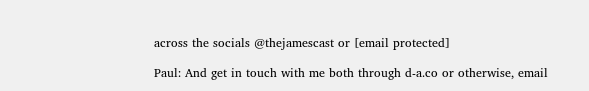across the socials @thejamescast or [email protected]

Paul: And get in touch with me both through d-a.co or otherwise, email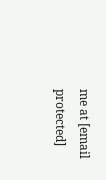me at [email protected]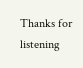Thanks for listening